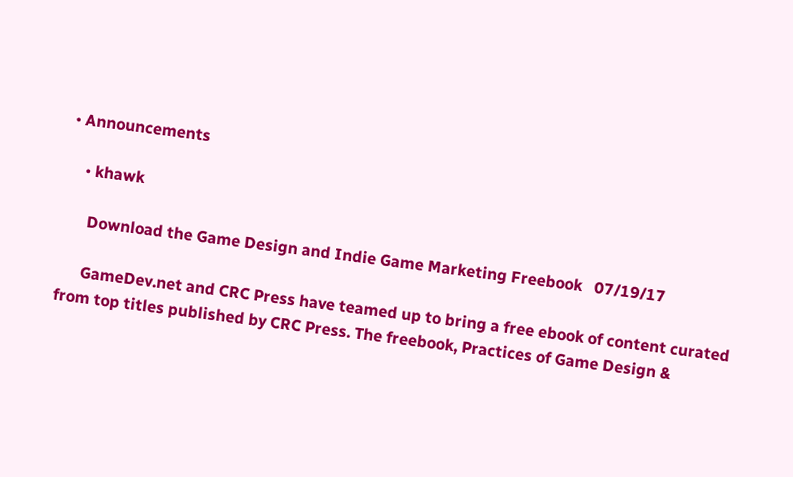• Announcements

    • khawk

      Download the Game Design and Indie Game Marketing Freebook   07/19/17

      GameDev.net and CRC Press have teamed up to bring a free ebook of content curated from top titles published by CRC Press. The freebook, Practices of Game Design &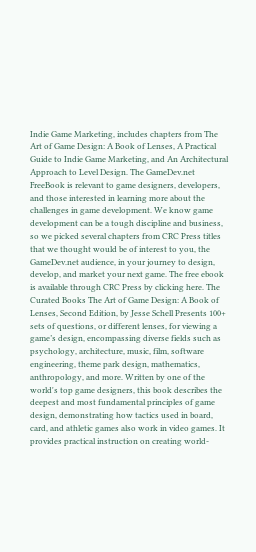Indie Game Marketing, includes chapters from The Art of Game Design: A Book of Lenses, A Practical Guide to Indie Game Marketing, and An Architectural Approach to Level Design. The GameDev.net FreeBook is relevant to game designers, developers, and those interested in learning more about the challenges in game development. We know game development can be a tough discipline and business, so we picked several chapters from CRC Press titles that we thought would be of interest to you, the GameDev.net audience, in your journey to design, develop, and market your next game. The free ebook is available through CRC Press by clicking here. The Curated Books The Art of Game Design: A Book of Lenses, Second Edition, by Jesse Schell Presents 100+ sets of questions, or different lenses, for viewing a game’s design, encompassing diverse fields such as psychology, architecture, music, film, software engineering, theme park design, mathematics, anthropology, and more. Written by one of the world's top game designers, this book describes the deepest and most fundamental principles of game design, demonstrating how tactics used in board, card, and athletic games also work in video games. It provides practical instruction on creating world-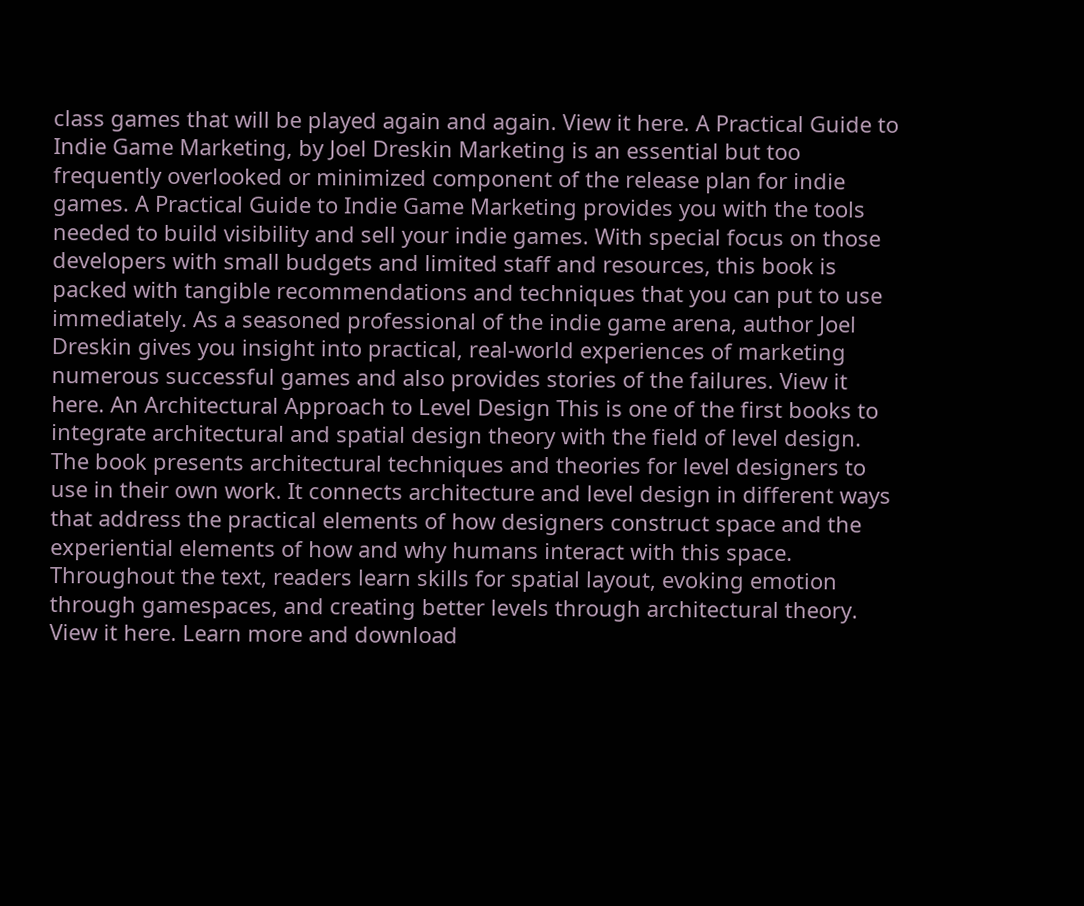class games that will be played again and again. View it here. A Practical Guide to Indie Game Marketing, by Joel Dreskin Marketing is an essential but too frequently overlooked or minimized component of the release plan for indie games. A Practical Guide to Indie Game Marketing provides you with the tools needed to build visibility and sell your indie games. With special focus on those developers with small budgets and limited staff and resources, this book is packed with tangible recommendations and techniques that you can put to use immediately. As a seasoned professional of the indie game arena, author Joel Dreskin gives you insight into practical, real-world experiences of marketing numerous successful games and also provides stories of the failures. View it here. An Architectural Approach to Level Design This is one of the first books to integrate architectural and spatial design theory with the field of level design. The book presents architectural techniques and theories for level designers to use in their own work. It connects architecture and level design in different ways that address the practical elements of how designers construct space and the experiential elements of how and why humans interact with this space. Throughout the text, readers learn skills for spatial layout, evoking emotion through gamespaces, and creating better levels through architectural theory. View it here. Learn more and download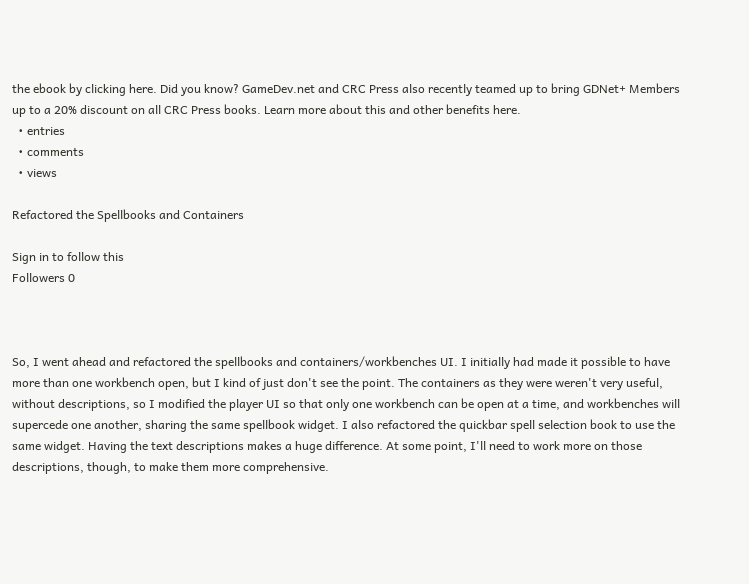the ebook by clicking here. Did you know? GameDev.net and CRC Press also recently teamed up to bring GDNet+ Members up to a 20% discount on all CRC Press books. Learn more about this and other benefits here.
  • entries
  • comments
  • views

Refactored the Spellbooks and Containers

Sign in to follow this
Followers 0



So, I went ahead and refactored the spellbooks and containers/workbenches UI. I initially had made it possible to have more than one workbench open, but I kind of just don't see the point. The containers as they were weren't very useful, without descriptions, so I modified the player UI so that only one workbench can be open at a time, and workbenches will supercede one another, sharing the same spellbook widget. I also refactored the quickbar spell selection book to use the same widget. Having the text descriptions makes a huge difference. At some point, I'll need to work more on those descriptions, though, to make them more comprehensive.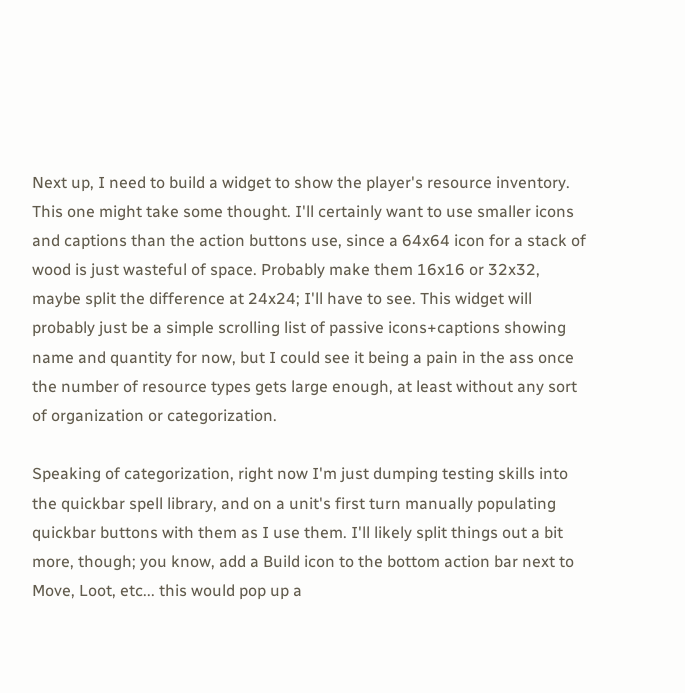Next up, I need to build a widget to show the player's resource inventory. This one might take some thought. I'll certainly want to use smaller icons and captions than the action buttons use, since a 64x64 icon for a stack of wood is just wasteful of space. Probably make them 16x16 or 32x32, maybe split the difference at 24x24; I'll have to see. This widget will probably just be a simple scrolling list of passive icons+captions showing name and quantity for now, but I could see it being a pain in the ass once the number of resource types gets large enough, at least without any sort of organization or categorization.

Speaking of categorization, right now I'm just dumping testing skills into the quickbar spell library, and on a unit's first turn manually populating quickbar buttons with them as I use them. I'll likely split things out a bit more, though; you know, add a Build icon to the bottom action bar next to Move, Loot, etc... this would pop up a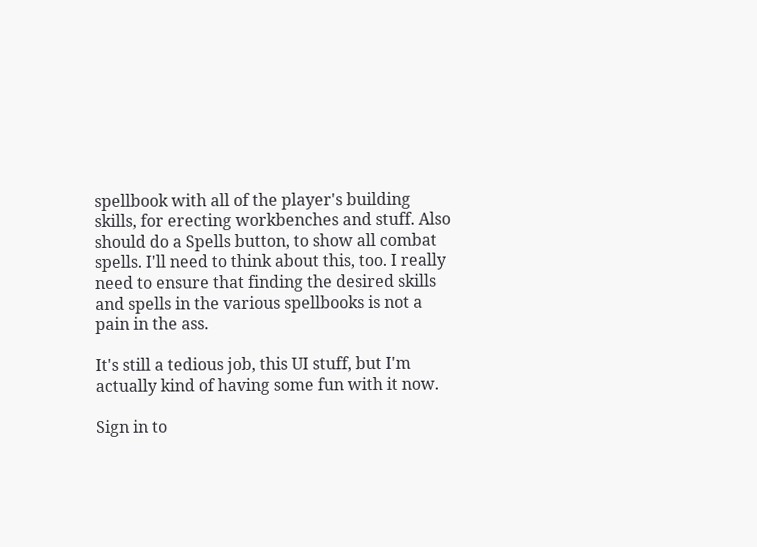spellbook with all of the player's building skills, for erecting workbenches and stuff. Also should do a Spells button, to show all combat spells. I'll need to think about this, too. I really need to ensure that finding the desired skills and spells in the various spellbooks is not a pain in the ass.

It's still a tedious job, this UI stuff, but I'm actually kind of having some fun with it now.

Sign in to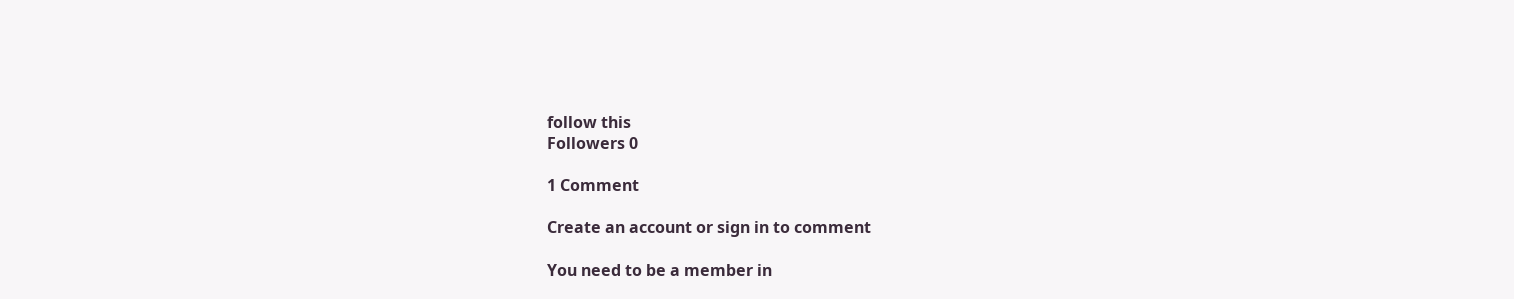follow this
Followers 0

1 Comment

Create an account or sign in to comment

You need to be a member in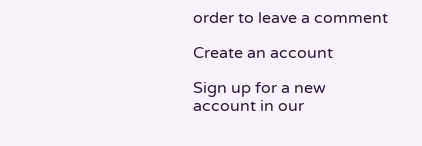order to leave a comment

Create an account

Sign up for a new account in our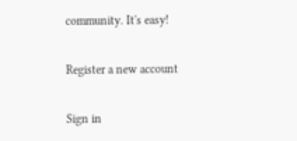community. It's easy!

Register a new account

Sign in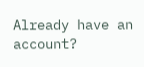Already have an account?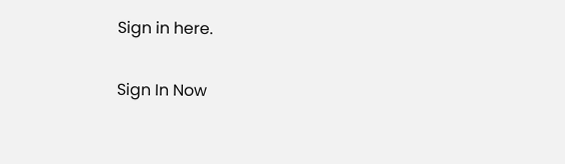Sign in here.

Sign In Now